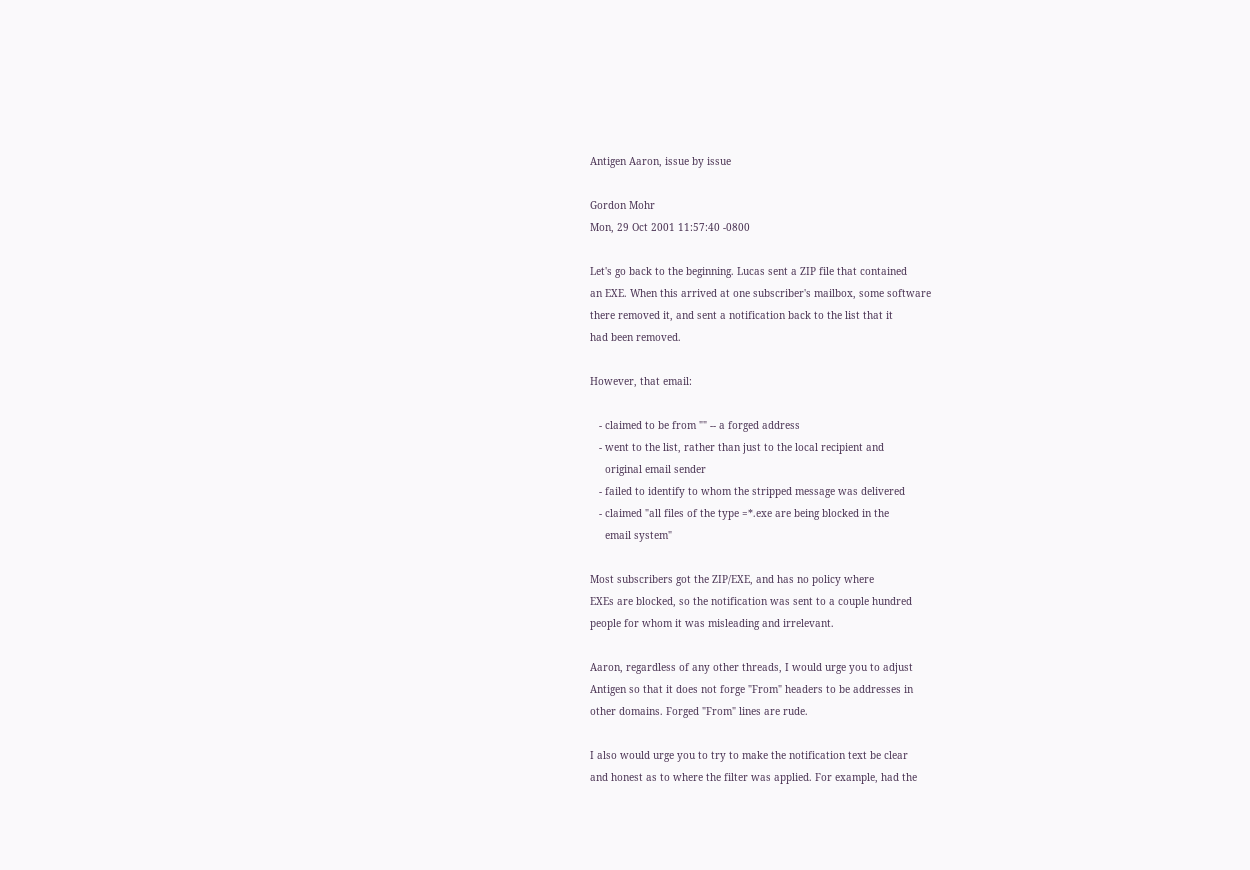Antigen Aaron, issue by issue

Gordon Mohr
Mon, 29 Oct 2001 11:57:40 -0800

Let's go back to the beginning. Lucas sent a ZIP file that contained
an EXE. When this arrived at one subscriber's mailbox, some software
there removed it, and sent a notification back to the list that it
had been removed.

However, that email:

   - claimed to be from "" -- a forged address
   - went to the list, rather than just to the local recipient and
     original email sender
   - failed to identify to whom the stripped message was delivered
   - claimed "all files of the type =*.exe are being blocked in the
     email system"

Most subscribers got the ZIP/EXE, and has no policy where
EXEs are blocked, so the notification was sent to a couple hundred
people for whom it was misleading and irrelevant.

Aaron, regardless of any other threads, I would urge you to adjust
Antigen so that it does not forge "From" headers to be addresses in
other domains. Forged "From" lines are rude.

I also would urge you to try to make the notification text be clear
and honest as to where the filter was applied. For example, had the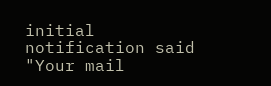initial notification said "Your mail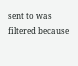sent to was
filtered because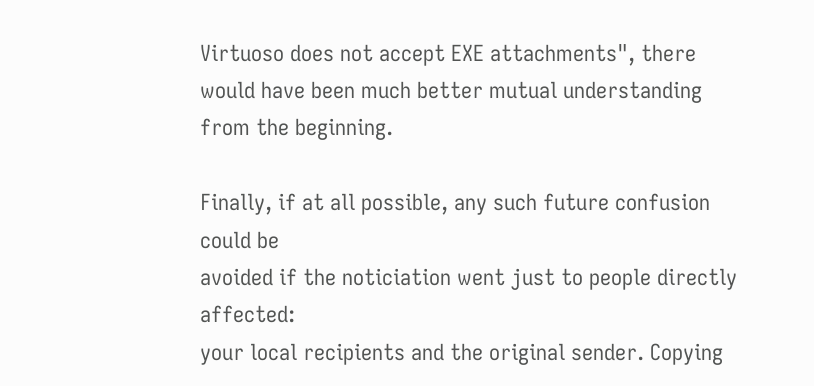Virtuoso does not accept EXE attachments", there
would have been much better mutual understanding from the beginning.

Finally, if at all possible, any such future confusion could be
avoided if the noticiation went just to people directly affected:
your local recipients and the original sender. Copying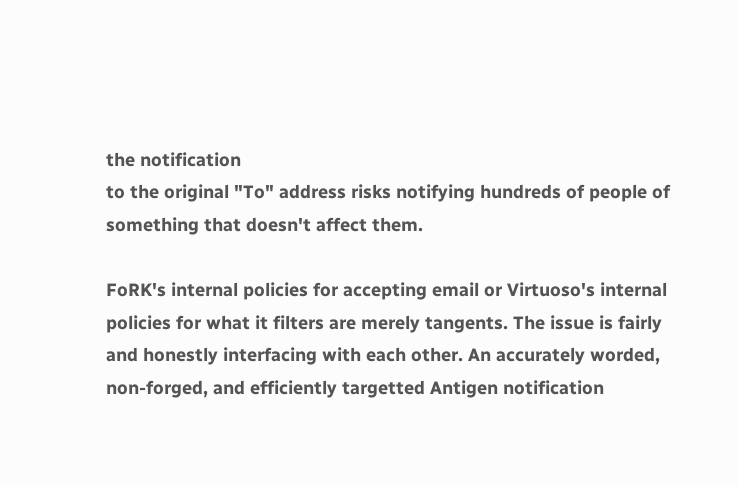the notification
to the original "To" address risks notifying hundreds of people of
something that doesn't affect them.

FoRK's internal policies for accepting email or Virtuoso's internal
policies for what it filters are merely tangents. The issue is fairly
and honestly interfacing with each other. An accurately worded,
non-forged, and efficiently targetted Antigen notification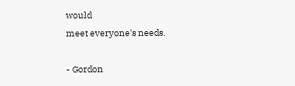would
meet everyone's needs.

- Gordon